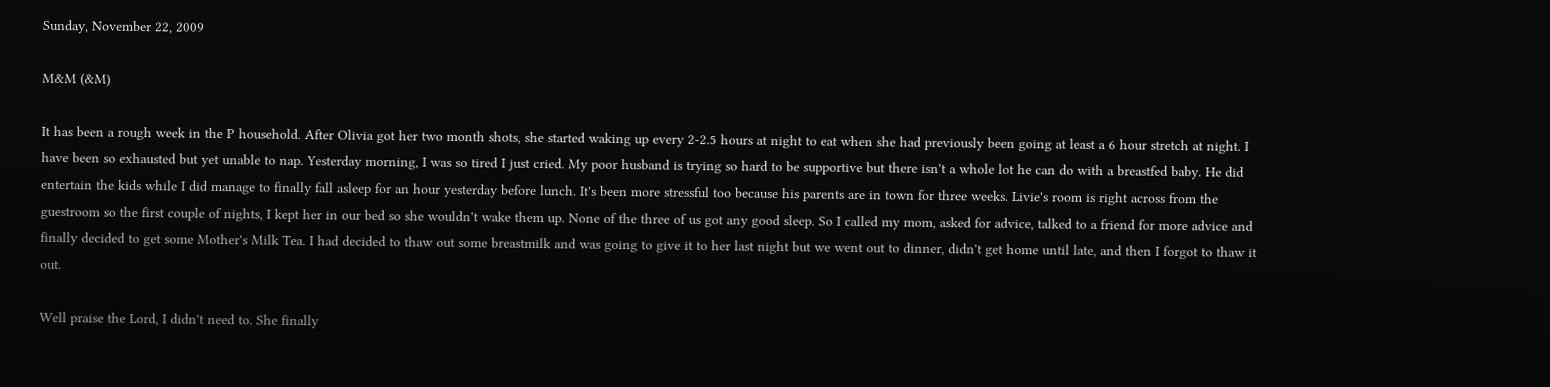Sunday, November 22, 2009

M&M (&M)

It has been a rough week in the P household. After Olivia got her two month shots, she started waking up every 2-2.5 hours at night to eat when she had previously been going at least a 6 hour stretch at night. I have been so exhausted but yet unable to nap. Yesterday morning, I was so tired I just cried. My poor husband is trying so hard to be supportive but there isn't a whole lot he can do with a breastfed baby. He did entertain the kids while I did manage to finally fall asleep for an hour yesterday before lunch. It's been more stressful too because his parents are in town for three weeks. Livie's room is right across from the guestroom so the first couple of nights, I kept her in our bed so she wouldn't wake them up. None of the three of us got any good sleep. So I called my mom, asked for advice, talked to a friend for more advice and finally decided to get some Mother's Milk Tea. I had decided to thaw out some breastmilk and was going to give it to her last night but we went out to dinner, didn't get home until late, and then I forgot to thaw it out.

Well praise the Lord, I didn't need to. She finally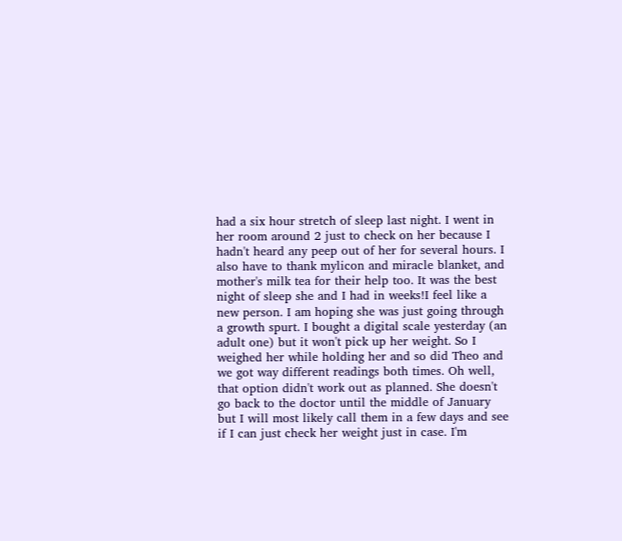had a six hour stretch of sleep last night. I went in her room around 2 just to check on her because I hadn't heard any peep out of her for several hours. I also have to thank mylicon and miracle blanket, and mother's milk tea for their help too. It was the best night of sleep she and I had in weeks!I feel like a new person. I am hoping she was just going through a growth spurt. I bought a digital scale yesterday (an adult one) but it won't pick up her weight. So I weighed her while holding her and so did Theo and we got way different readings both times. Oh well, that option didn't work out as planned. She doesn't go back to the doctor until the middle of January but I will most likely call them in a few days and see if I can just check her weight just in case. I'm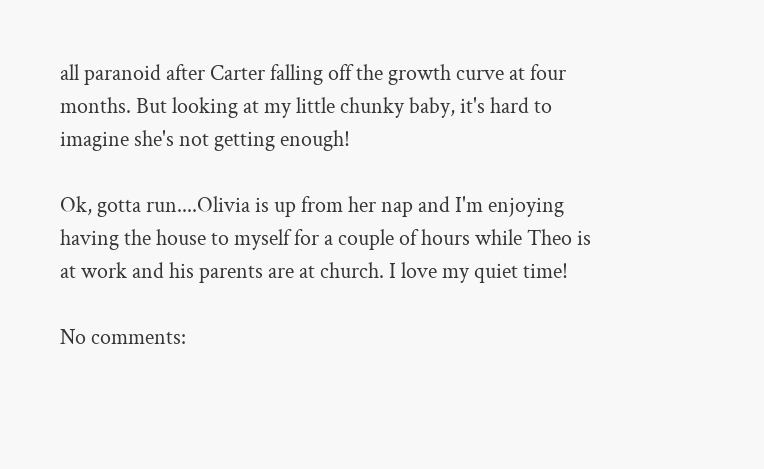all paranoid after Carter falling off the growth curve at four months. But looking at my little chunky baby, it's hard to imagine she's not getting enough!

Ok, gotta run....Olivia is up from her nap and I'm enjoying having the house to myself for a couple of hours while Theo is at work and his parents are at church. I love my quiet time!

No comments: